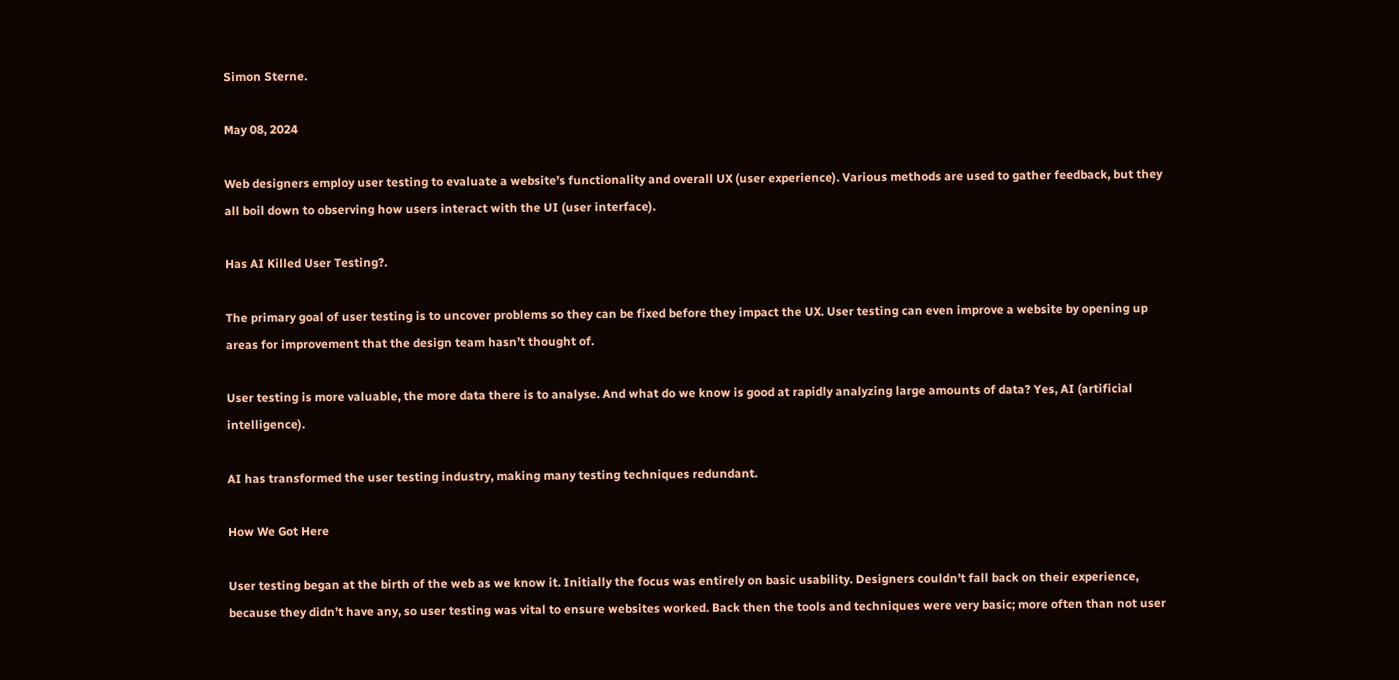Simon Sterne.

May 08, 2024

Web designers employ user testing to evaluate a website’s functionality and overall UX (user experience). Various methods are used to gather feedback, but they all boil down to observing how users interact with the UI (user interface).

Has AI Killed User Testing?.

The primary goal of user testing is to uncover problems so they can be fixed before they impact the UX. User testing can even improve a website by opening up areas for improvement that the design team hasn’t thought of.

User testing is more valuable, the more data there is to analyse. And what do we know is good at rapidly analyzing large amounts of data? Yes, AI (artificial intelligence).

AI has transformed the user testing industry, making many testing techniques redundant.

How We Got Here

User testing began at the birth of the web as we know it. Initially the focus was entirely on basic usability. Designers couldn’t fall back on their experience, because they didn’t have any, so user testing was vital to ensure websites worked. Back then the tools and techniques were very basic; more often than not user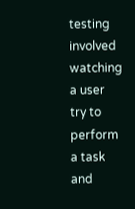testing involved watching a user try to perform a task and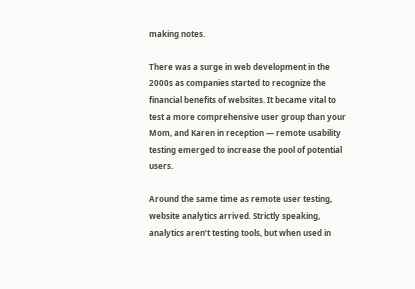making notes.

There was a surge in web development in the 2000s as companies started to recognize the financial benefits of websites. It became vital to test a more comprehensive user group than your Mom, and Karen in reception — remote usability testing emerged to increase the pool of potential users.

Around the same time as remote user testing, website analytics arrived. Strictly speaking, analytics aren’t testing tools, but when used in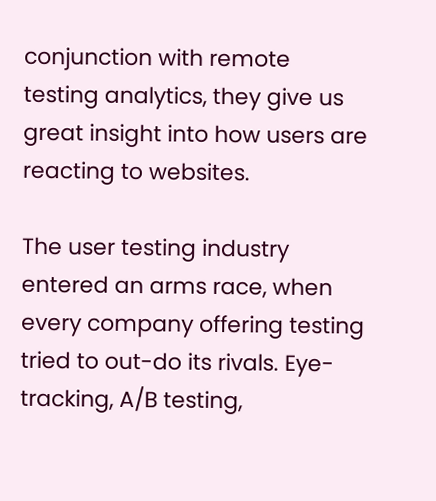conjunction with remote testing analytics, they give us great insight into how users are reacting to websites.

The user testing industry entered an arms race, when every company offering testing tried to out-do its rivals. Eye-tracking, A/B testing,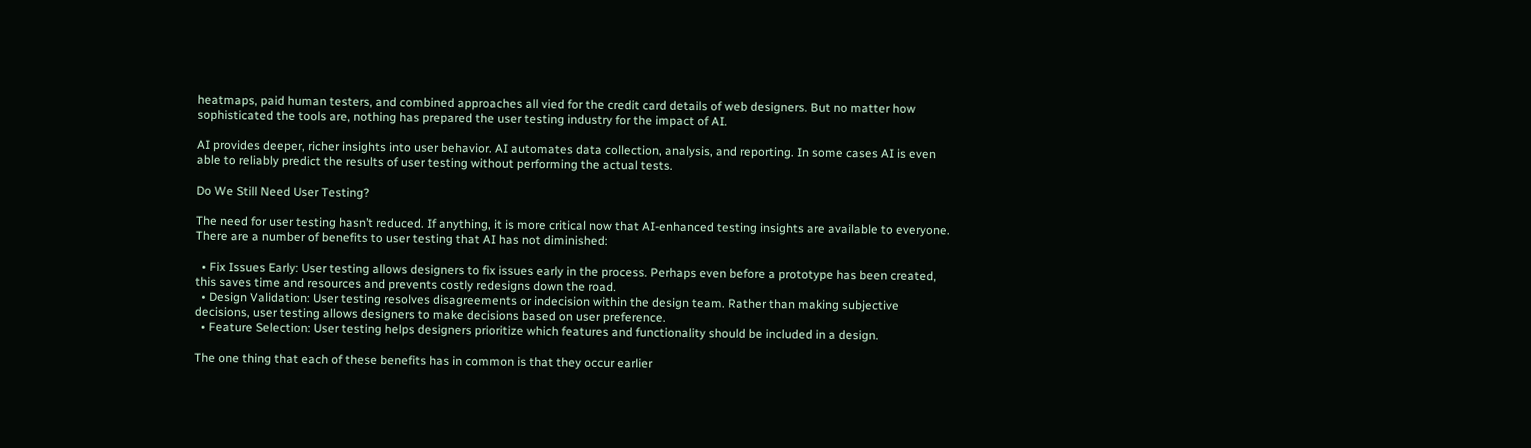heatmaps, paid human testers, and combined approaches all vied for the credit card details of web designers. But no matter how sophisticated the tools are, nothing has prepared the user testing industry for the impact of AI.

AI provides deeper, richer insights into user behavior. AI automates data collection, analysis, and reporting. In some cases AI is even able to reliably predict the results of user testing without performing the actual tests.

Do We Still Need User Testing?

The need for user testing hasn’t reduced. If anything, it is more critical now that AI-enhanced testing insights are available to everyone. There are a number of benefits to user testing that AI has not diminished:

  • Fix Issues Early: User testing allows designers to fix issues early in the process. Perhaps even before a prototype has been created, this saves time and resources and prevents costly redesigns down the road.
  • Design Validation: User testing resolves disagreements or indecision within the design team. Rather than making subjective decisions, user testing allows designers to make decisions based on user preference.
  • Feature Selection: User testing helps designers prioritize which features and functionality should be included in a design.

The one thing that each of these benefits has in common is that they occur earlier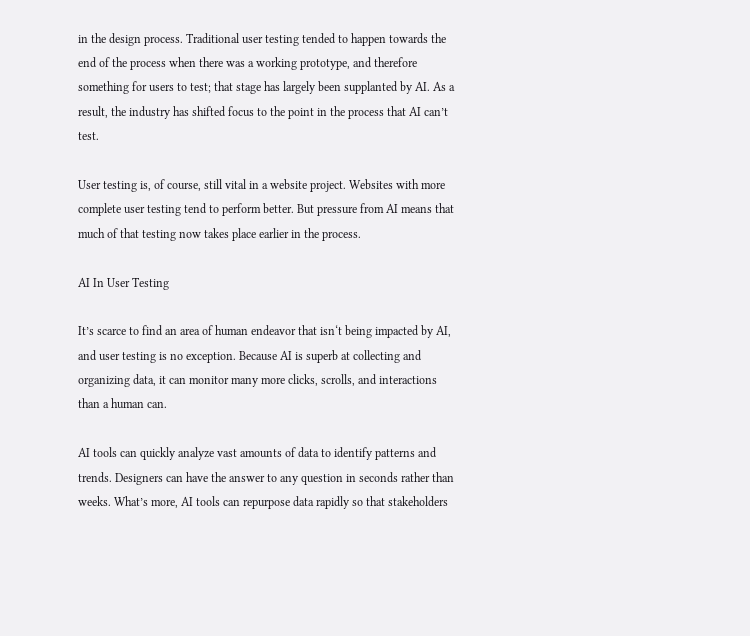in the design process. Traditional user testing tended to happen towards the end of the process when there was a working prototype, and therefore something for users to test; that stage has largely been supplanted by AI. As a result, the industry has shifted focus to the point in the process that AI can’t test.

User testing is, of course, still vital in a website project. Websites with more complete user testing tend to perform better. But pressure from AI means that much of that testing now takes place earlier in the process.

AI In User Testing

It’s scarce to find an area of human endeavor that isn‘t being impacted by AI, and user testing is no exception. Because AI is superb at collecting and organizing data, it can monitor many more clicks, scrolls, and interactions than a human can.

AI tools can quickly analyze vast amounts of data to identify patterns and trends. Designers can have the answer to any question in seconds rather than weeks. What’s more, AI tools can repurpose data rapidly so that stakeholders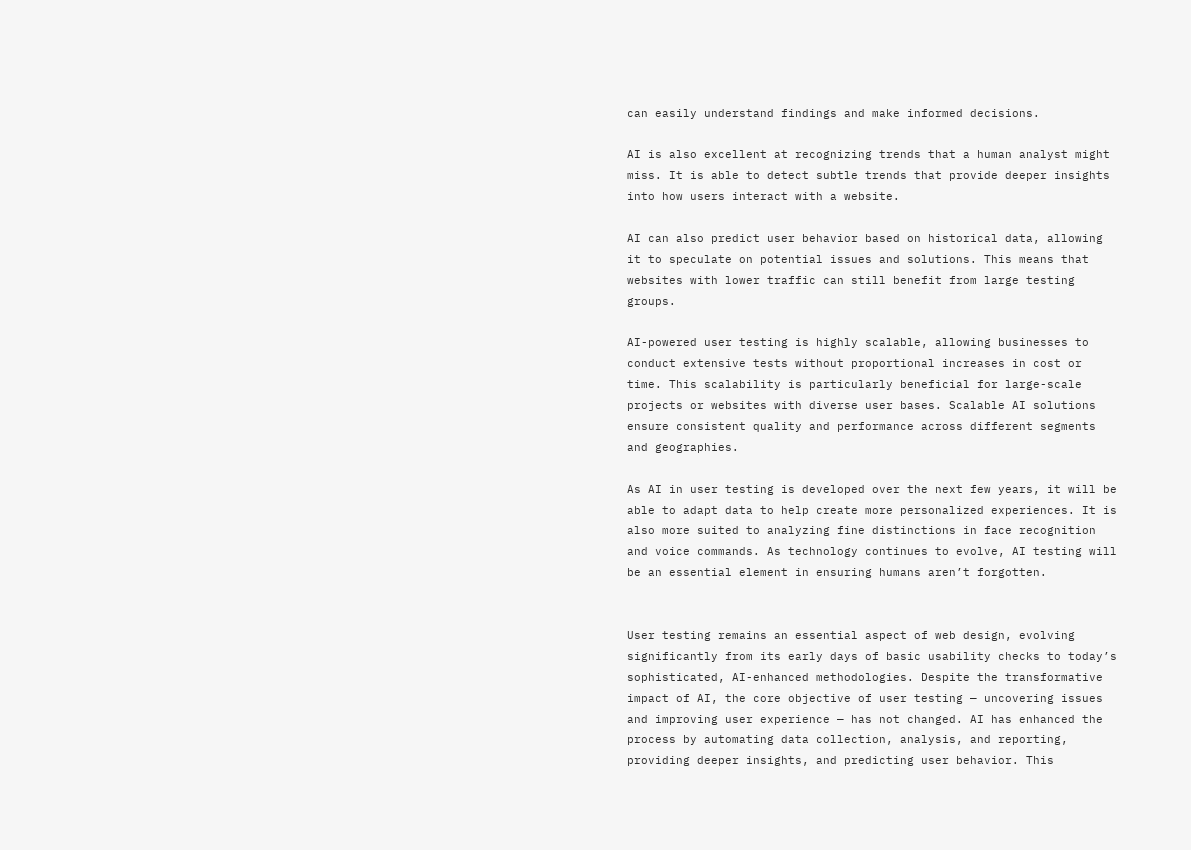can easily understand findings and make informed decisions.

AI is also excellent at recognizing trends that a human analyst might miss. It is able to detect subtle trends that provide deeper insights into how users interact with a website.

AI can also predict user behavior based on historical data, allowing it to speculate on potential issues and solutions. This means that websites with lower traffic can still benefit from large testing groups.

AI-powered user testing is highly scalable, allowing businesses to conduct extensive tests without proportional increases in cost or time. This scalability is particularly beneficial for large-scale projects or websites with diverse user bases. Scalable AI solutions ensure consistent quality and performance across different segments and geographies.

As AI in user testing is developed over the next few years, it will be able to adapt data to help create more personalized experiences. It is also more suited to analyzing fine distinctions in face recognition and voice commands. As technology continues to evolve, AI testing will be an essential element in ensuring humans aren’t forgotten.


User testing remains an essential aspect of web design, evolving significantly from its early days of basic usability checks to today’s sophisticated, AI-enhanced methodologies. Despite the transformative impact of AI, the core objective of user testing — uncovering issues and improving user experience — has not changed. AI has enhanced the process by automating data collection, analysis, and reporting, providing deeper insights, and predicting user behavior. This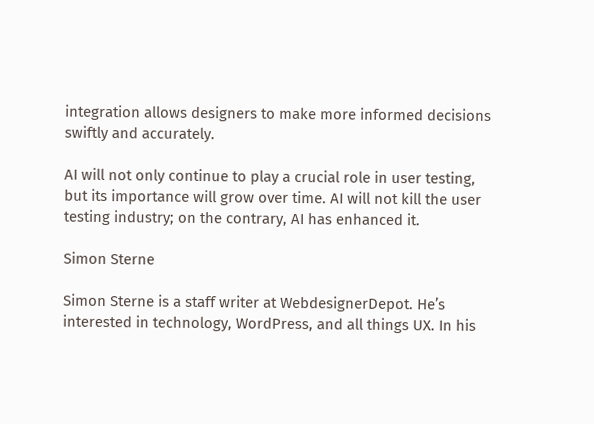integration allows designers to make more informed decisions swiftly and accurately.

AI will not only continue to play a crucial role in user testing, but its importance will grow over time. AI will not kill the user testing industry; on the contrary, AI has enhanced it.

Simon Sterne

Simon Sterne is a staff writer at WebdesignerDepot. He’s interested in technology, WordPress, and all things UX. In his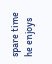spare time he enjoys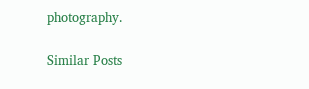photography.

Similar Posts